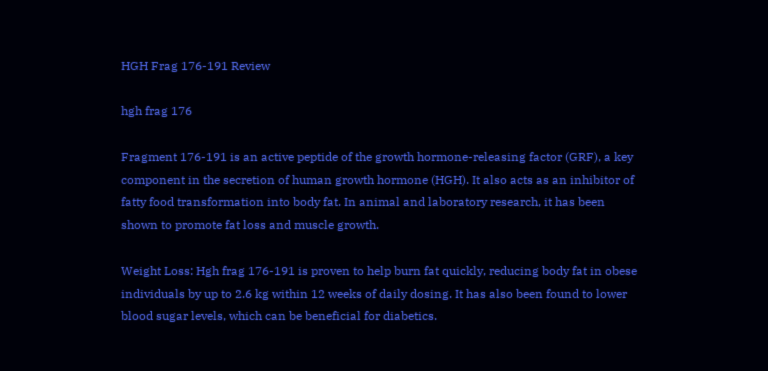HGH Frag 176-191 Review

hgh frag 176

Fragment 176-191 is an active peptide of the growth hormone-releasing factor (GRF), a key component in the secretion of human growth hormone (HGH). It also acts as an inhibitor of fatty food transformation into body fat. In animal and laboratory research, it has been shown to promote fat loss and muscle growth.

Weight Loss: Hgh frag 176-191 is proven to help burn fat quickly, reducing body fat in obese individuals by up to 2.6 kg within 12 weeks of daily dosing. It has also been found to lower blood sugar levels, which can be beneficial for diabetics.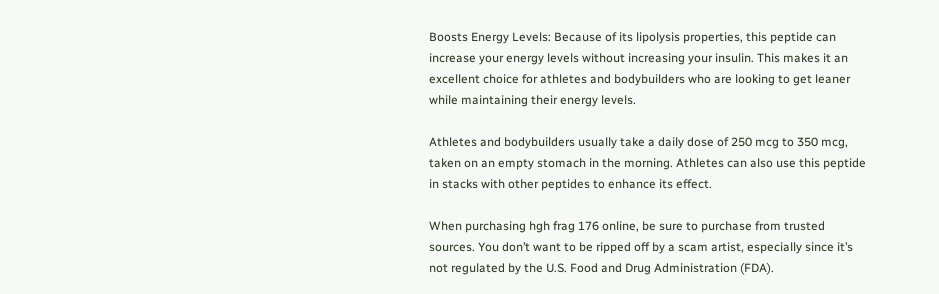Boosts Energy Levels: Because of its lipolysis properties, this peptide can increase your energy levels without increasing your insulin. This makes it an excellent choice for athletes and bodybuilders who are looking to get leaner while maintaining their energy levels.

Athletes and bodybuilders usually take a daily dose of 250 mcg to 350 mcg, taken on an empty stomach in the morning. Athletes can also use this peptide in stacks with other peptides to enhance its effect.

When purchasing hgh frag 176 online, be sure to purchase from trusted sources. You don’t want to be ripped off by a scam artist, especially since it’s not regulated by the U.S. Food and Drug Administration (FDA).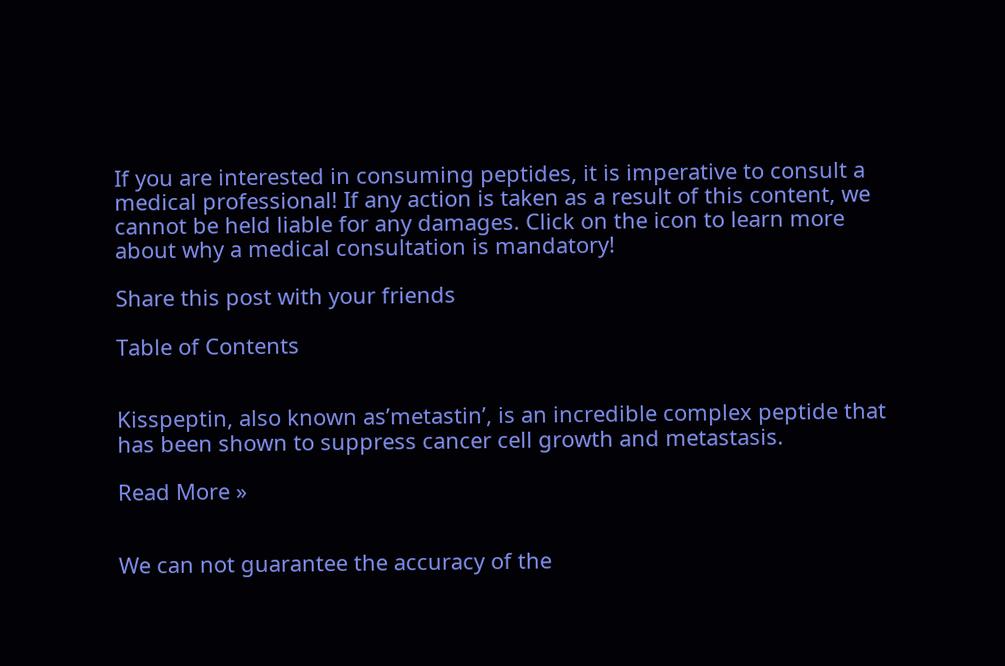If you are interested in consuming peptides, it is imperative to consult a medical professional! If any action is taken as a result of this content, we cannot be held liable for any damages. Click on the icon to learn more about why a medical consultation is mandatory!

Share this post with your friends

Table of Contents


Kisspeptin, also known as’metastin’, is an incredible complex peptide that has been shown to suppress cancer cell growth and metastasis.

Read More »


We can not guarantee the accuracy of the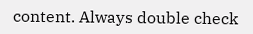content. Always double check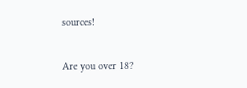sources!

Are you over 18?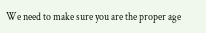We need to make sure you are the proper age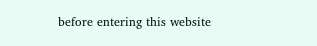before entering this website